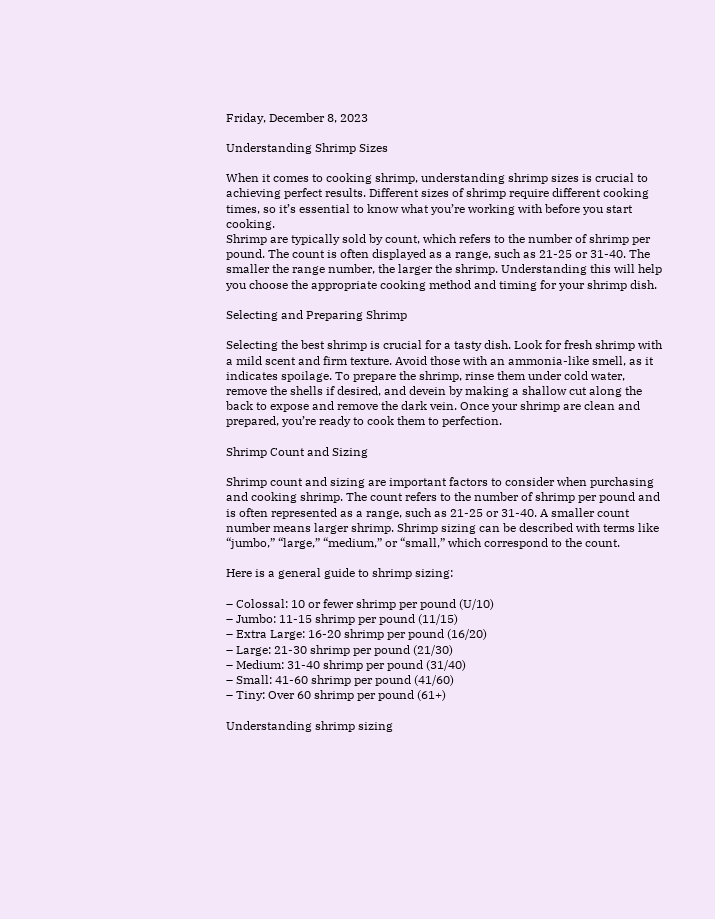Friday, December 8, 2023

Understanding Shrimp Sizes

When it comes to cooking shrimp, understanding shrimp sizes is crucial to achieving perfect results. Different sizes of shrimp require different cooking times, so it’s essential to know what you’re working with before you start cooking.
Shrimp are typically sold by count, which refers to the number of shrimp per pound. The count is often displayed as a range, such as 21-25 or 31-40. The smaller the range number, the larger the shrimp. Understanding this will help you choose the appropriate cooking method and timing for your shrimp dish.

Selecting and Preparing Shrimp

Selecting the best shrimp is crucial for a tasty dish. Look for fresh shrimp with a mild scent and firm texture. Avoid those with an ammonia-like smell, as it indicates spoilage. To prepare the shrimp, rinse them under cold water, remove the shells if desired, and devein by making a shallow cut along the back to expose and remove the dark vein. Once your shrimp are clean and prepared, you’re ready to cook them to perfection.

Shrimp Count and Sizing

Shrimp count and sizing are important factors to consider when purchasing and cooking shrimp. The count refers to the number of shrimp per pound and is often represented as a range, such as 21-25 or 31-40. A smaller count number means larger shrimp. Shrimp sizing can be described with terms like “jumbo,” “large,” “medium,” or “small,” which correspond to the count.

Here is a general guide to shrimp sizing:

– Colossal: 10 or fewer shrimp per pound (U/10)
– Jumbo: 11-15 shrimp per pound (11/15)
– Extra Large: 16-20 shrimp per pound (16/20)
– Large: 21-30 shrimp per pound (21/30)
– Medium: 31-40 shrimp per pound (31/40)
– Small: 41-60 shrimp per pound (41/60)
– Tiny: Over 60 shrimp per pound (61+)

Understanding shrimp sizing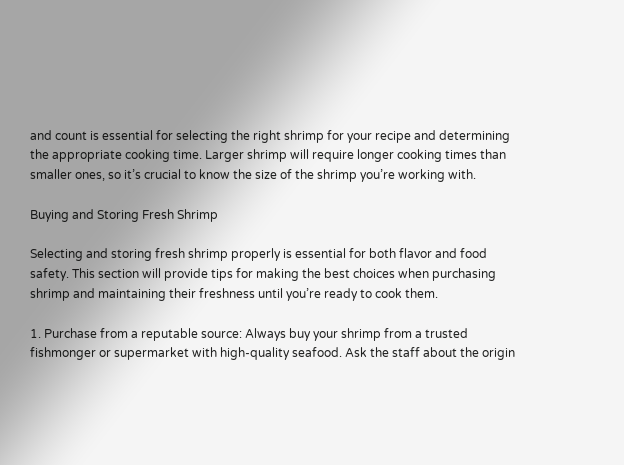and count is essential for selecting the right shrimp for your recipe and determining the appropriate cooking time. Larger shrimp will require longer cooking times than smaller ones, so it’s crucial to know the size of the shrimp you’re working with.

Buying and Storing Fresh Shrimp

Selecting and storing fresh shrimp properly is essential for both flavor and food safety. This section will provide tips for making the best choices when purchasing shrimp and maintaining their freshness until you’re ready to cook them.

1. Purchase from a reputable source: Always buy your shrimp from a trusted fishmonger or supermarket with high-quality seafood. Ask the staff about the origin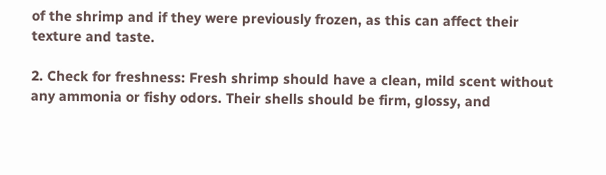of the shrimp and if they were previously frozen, as this can affect their texture and taste.

2. Check for freshness: Fresh shrimp should have a clean, mild scent without any ammonia or fishy odors. Their shells should be firm, glossy, and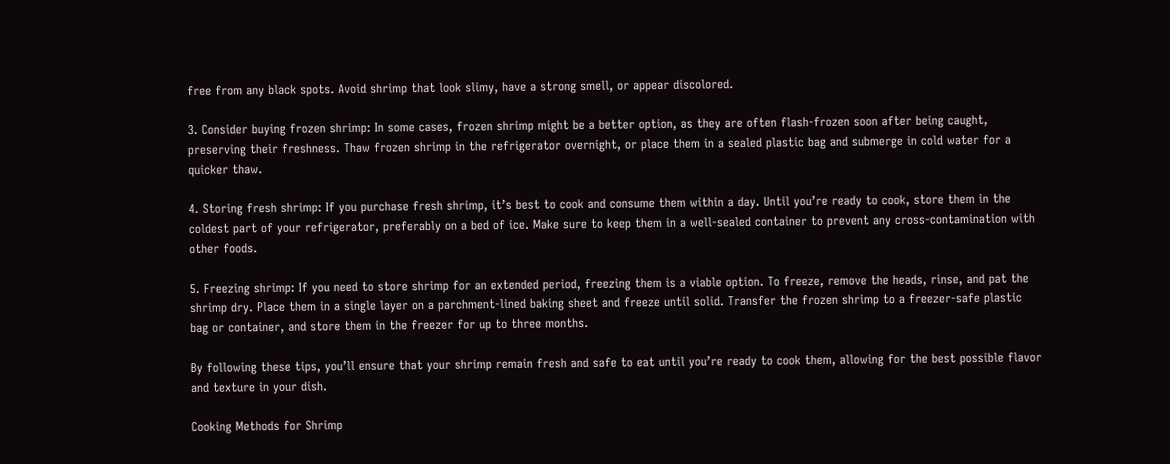free from any black spots. Avoid shrimp that look slimy, have a strong smell, or appear discolored.

3. Consider buying frozen shrimp: In some cases, frozen shrimp might be a better option, as they are often flash-frozen soon after being caught, preserving their freshness. Thaw frozen shrimp in the refrigerator overnight, or place them in a sealed plastic bag and submerge in cold water for a quicker thaw.

4. Storing fresh shrimp: If you purchase fresh shrimp, it’s best to cook and consume them within a day. Until you’re ready to cook, store them in the coldest part of your refrigerator, preferably on a bed of ice. Make sure to keep them in a well-sealed container to prevent any cross-contamination with other foods.

5. Freezing shrimp: If you need to store shrimp for an extended period, freezing them is a viable option. To freeze, remove the heads, rinse, and pat the shrimp dry. Place them in a single layer on a parchment-lined baking sheet and freeze until solid. Transfer the frozen shrimp to a freezer-safe plastic bag or container, and store them in the freezer for up to three months.

By following these tips, you’ll ensure that your shrimp remain fresh and safe to eat until you’re ready to cook them, allowing for the best possible flavor and texture in your dish.

Cooking Methods for Shrimp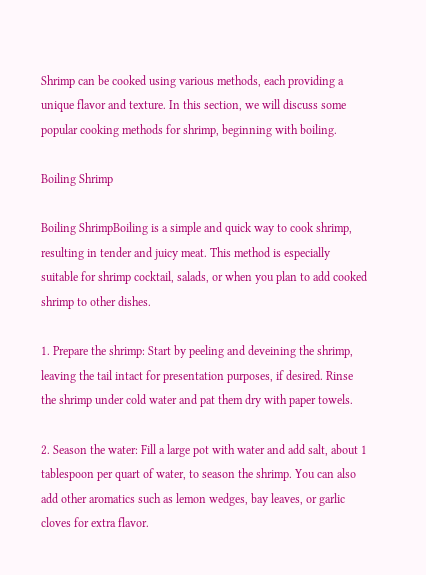Shrimp can be cooked using various methods, each providing a unique flavor and texture. In this section, we will discuss some popular cooking methods for shrimp, beginning with boiling.

Boiling Shrimp

Boiling ShrimpBoiling is a simple and quick way to cook shrimp, resulting in tender and juicy meat. This method is especially suitable for shrimp cocktail, salads, or when you plan to add cooked shrimp to other dishes.

1. Prepare the shrimp: Start by peeling and deveining the shrimp, leaving the tail intact for presentation purposes, if desired. Rinse the shrimp under cold water and pat them dry with paper towels.

2. Season the water: Fill a large pot with water and add salt, about 1 tablespoon per quart of water, to season the shrimp. You can also add other aromatics such as lemon wedges, bay leaves, or garlic cloves for extra flavor.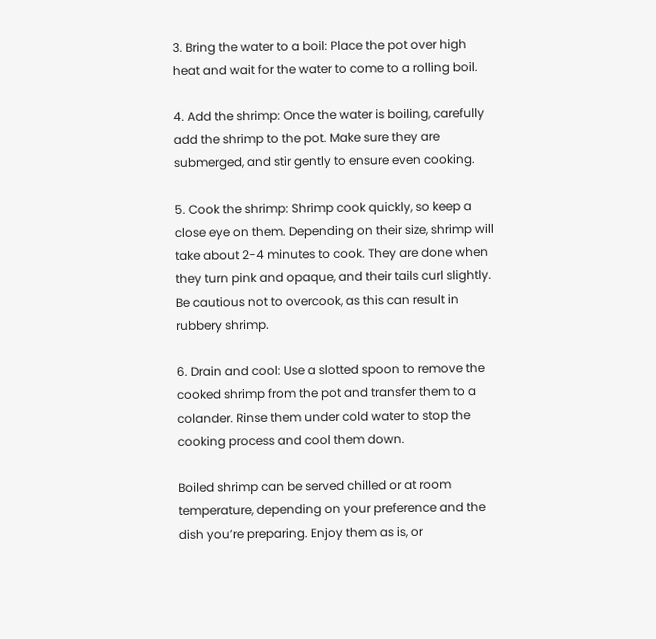3. Bring the water to a boil: Place the pot over high heat and wait for the water to come to a rolling boil.

4. Add the shrimp: Once the water is boiling, carefully add the shrimp to the pot. Make sure they are submerged, and stir gently to ensure even cooking.

5. Cook the shrimp: Shrimp cook quickly, so keep a close eye on them. Depending on their size, shrimp will take about 2-4 minutes to cook. They are done when they turn pink and opaque, and their tails curl slightly. Be cautious not to overcook, as this can result in rubbery shrimp.

6. Drain and cool: Use a slotted spoon to remove the cooked shrimp from the pot and transfer them to a colander. Rinse them under cold water to stop the cooking process and cool them down.

Boiled shrimp can be served chilled or at room temperature, depending on your preference and the dish you’re preparing. Enjoy them as is, or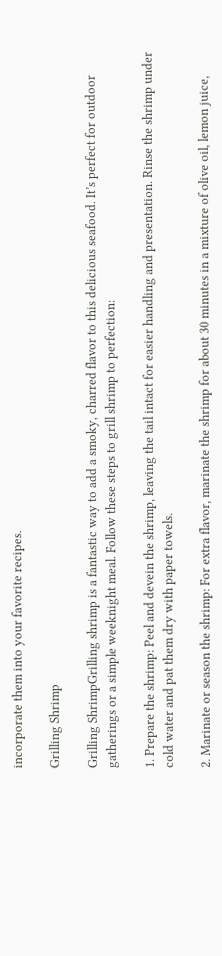incorporate them into your favorite recipes.

Grilling Shrimp

Grilling ShrimpGrilling shrimp is a fantastic way to add a smoky, charred flavor to this delicious seafood. It’s perfect for outdoor gatherings or a simple weeknight meal. Follow these steps to grill shrimp to perfection:

1. Prepare the shrimp: Peel and devein the shrimp, leaving the tail intact for easier handling and presentation. Rinse the shrimp under cold water and pat them dry with paper towels.

2. Marinate or season the shrimp: For extra flavor, marinate the shrimp for about 30 minutes in a mixture of olive oil, lemon juice,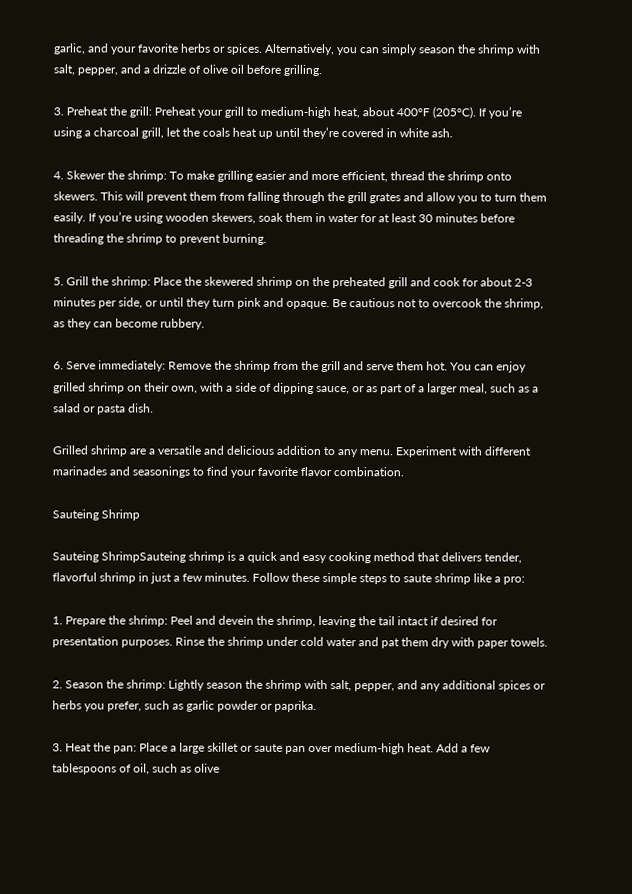garlic, and your favorite herbs or spices. Alternatively, you can simply season the shrimp with salt, pepper, and a drizzle of olive oil before grilling.

3. Preheat the grill: Preheat your grill to medium-high heat, about 400°F (205°C). If you’re using a charcoal grill, let the coals heat up until they’re covered in white ash.

4. Skewer the shrimp: To make grilling easier and more efficient, thread the shrimp onto skewers. This will prevent them from falling through the grill grates and allow you to turn them easily. If you’re using wooden skewers, soak them in water for at least 30 minutes before threading the shrimp to prevent burning.

5. Grill the shrimp: Place the skewered shrimp on the preheated grill and cook for about 2-3 minutes per side, or until they turn pink and opaque. Be cautious not to overcook the shrimp, as they can become rubbery.

6. Serve immediately: Remove the shrimp from the grill and serve them hot. You can enjoy grilled shrimp on their own, with a side of dipping sauce, or as part of a larger meal, such as a salad or pasta dish.

Grilled shrimp are a versatile and delicious addition to any menu. Experiment with different marinades and seasonings to find your favorite flavor combination.

Sauteing Shrimp

Sauteing ShrimpSauteing shrimp is a quick and easy cooking method that delivers tender, flavorful shrimp in just a few minutes. Follow these simple steps to saute shrimp like a pro:

1. Prepare the shrimp: Peel and devein the shrimp, leaving the tail intact if desired for presentation purposes. Rinse the shrimp under cold water and pat them dry with paper towels.

2. Season the shrimp: Lightly season the shrimp with salt, pepper, and any additional spices or herbs you prefer, such as garlic powder or paprika.

3. Heat the pan: Place a large skillet or saute pan over medium-high heat. Add a few tablespoons of oil, such as olive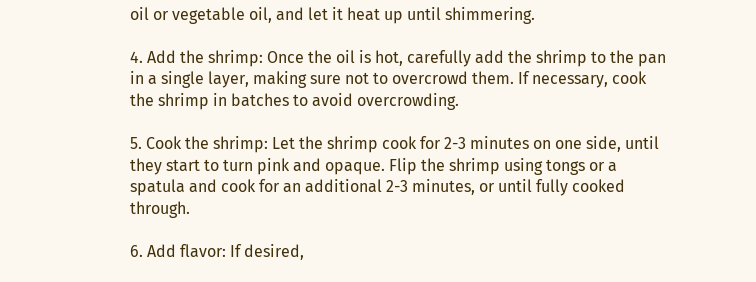oil or vegetable oil, and let it heat up until shimmering.

4. Add the shrimp: Once the oil is hot, carefully add the shrimp to the pan in a single layer, making sure not to overcrowd them. If necessary, cook the shrimp in batches to avoid overcrowding.

5. Cook the shrimp: Let the shrimp cook for 2-3 minutes on one side, until they start to turn pink and opaque. Flip the shrimp using tongs or a spatula and cook for an additional 2-3 minutes, or until fully cooked through.

6. Add flavor: If desired,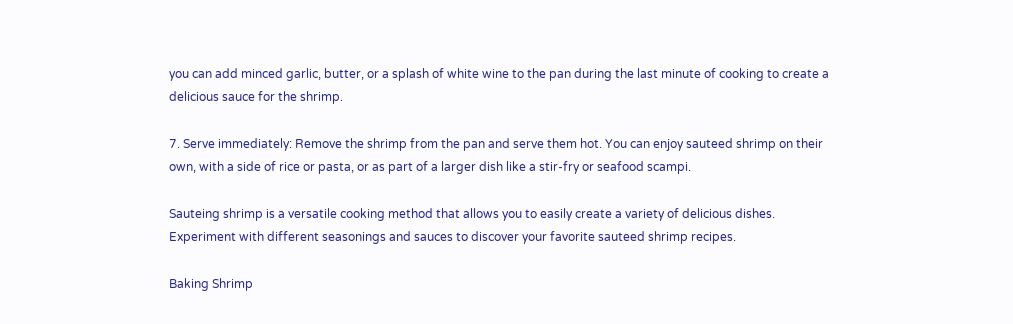you can add minced garlic, butter, or a splash of white wine to the pan during the last minute of cooking to create a delicious sauce for the shrimp.

7. Serve immediately: Remove the shrimp from the pan and serve them hot. You can enjoy sauteed shrimp on their own, with a side of rice or pasta, or as part of a larger dish like a stir-fry or seafood scampi.

Sauteing shrimp is a versatile cooking method that allows you to easily create a variety of delicious dishes. Experiment with different seasonings and sauces to discover your favorite sauteed shrimp recipes.

Baking Shrimp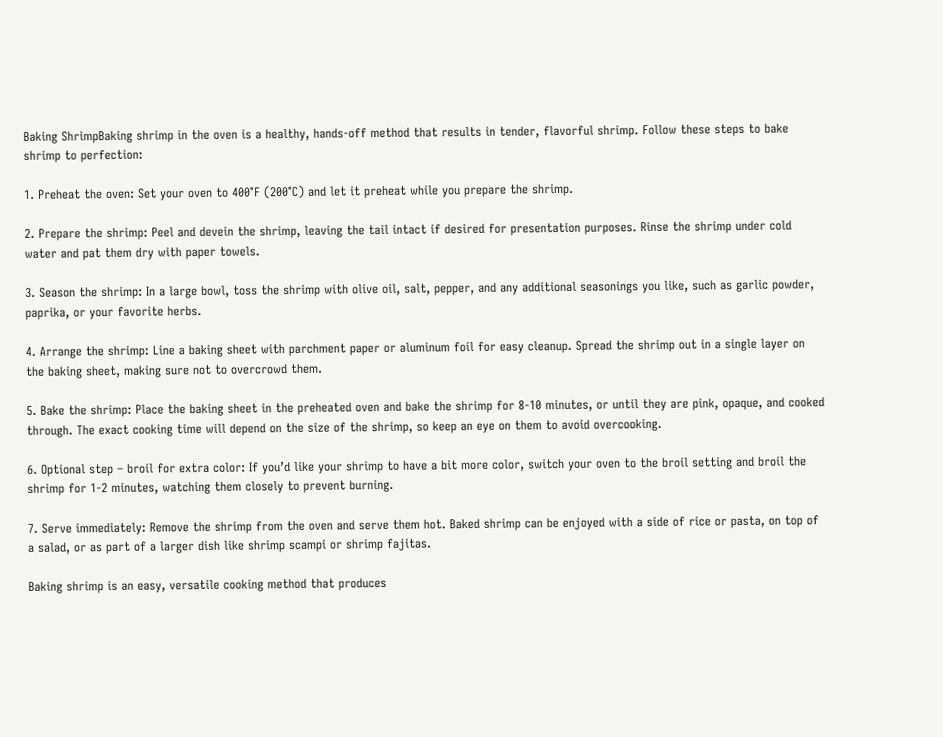Baking ShrimpBaking shrimp in the oven is a healthy, hands-off method that results in tender, flavorful shrimp. Follow these steps to bake shrimp to perfection:

1. Preheat the oven: Set your oven to 400°F (200°C) and let it preheat while you prepare the shrimp.

2. Prepare the shrimp: Peel and devein the shrimp, leaving the tail intact if desired for presentation purposes. Rinse the shrimp under cold water and pat them dry with paper towels.

3. Season the shrimp: In a large bowl, toss the shrimp with olive oil, salt, pepper, and any additional seasonings you like, such as garlic powder, paprika, or your favorite herbs.

4. Arrange the shrimp: Line a baking sheet with parchment paper or aluminum foil for easy cleanup. Spread the shrimp out in a single layer on the baking sheet, making sure not to overcrowd them.

5. Bake the shrimp: Place the baking sheet in the preheated oven and bake the shrimp for 8-10 minutes, or until they are pink, opaque, and cooked through. The exact cooking time will depend on the size of the shrimp, so keep an eye on them to avoid overcooking.

6. Optional step – broil for extra color: If you’d like your shrimp to have a bit more color, switch your oven to the broil setting and broil the shrimp for 1-2 minutes, watching them closely to prevent burning.

7. Serve immediately: Remove the shrimp from the oven and serve them hot. Baked shrimp can be enjoyed with a side of rice or pasta, on top of a salad, or as part of a larger dish like shrimp scampi or shrimp fajitas.

Baking shrimp is an easy, versatile cooking method that produces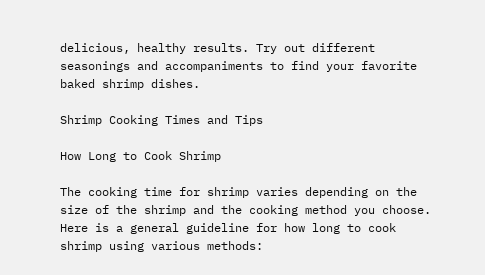delicious, healthy results. Try out different seasonings and accompaniments to find your favorite baked shrimp dishes.

Shrimp Cooking Times and Tips

How Long to Cook Shrimp

The cooking time for shrimp varies depending on the size of the shrimp and the cooking method you choose. Here is a general guideline for how long to cook shrimp using various methods: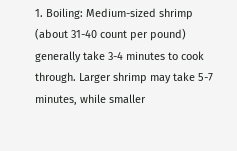1. Boiling: Medium-sized shrimp (about 31-40 count per pound) generally take 3-4 minutes to cook through. Larger shrimp may take 5-7 minutes, while smaller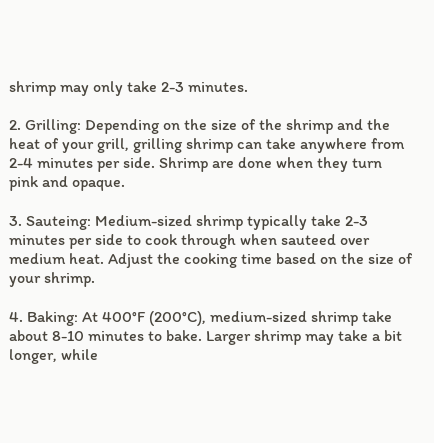shrimp may only take 2-3 minutes.

2. Grilling: Depending on the size of the shrimp and the heat of your grill, grilling shrimp can take anywhere from 2-4 minutes per side. Shrimp are done when they turn pink and opaque.

3. Sauteing: Medium-sized shrimp typically take 2-3 minutes per side to cook through when sauteed over medium heat. Adjust the cooking time based on the size of your shrimp.

4. Baking: At 400°F (200°C), medium-sized shrimp take about 8-10 minutes to bake. Larger shrimp may take a bit longer, while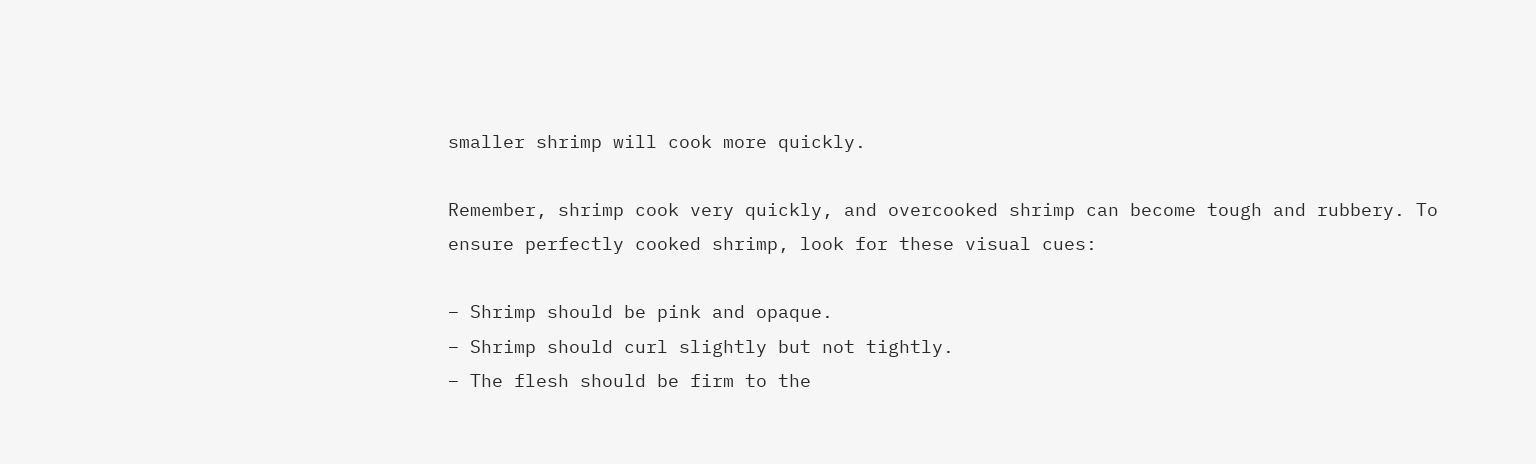smaller shrimp will cook more quickly.

Remember, shrimp cook very quickly, and overcooked shrimp can become tough and rubbery. To ensure perfectly cooked shrimp, look for these visual cues:

– Shrimp should be pink and opaque.
– Shrimp should curl slightly but not tightly.
– The flesh should be firm to the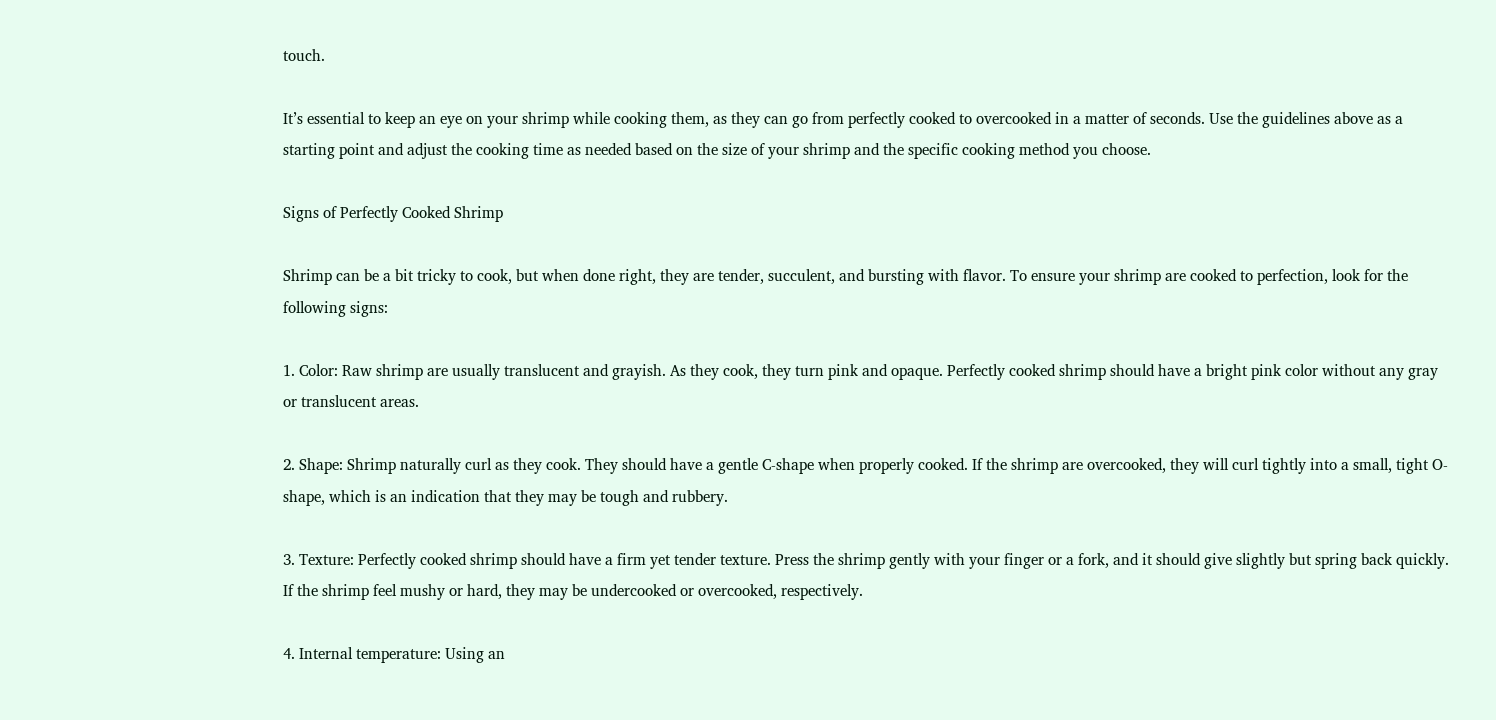touch.

It’s essential to keep an eye on your shrimp while cooking them, as they can go from perfectly cooked to overcooked in a matter of seconds. Use the guidelines above as a starting point and adjust the cooking time as needed based on the size of your shrimp and the specific cooking method you choose.

Signs of Perfectly Cooked Shrimp

Shrimp can be a bit tricky to cook, but when done right, they are tender, succulent, and bursting with flavor. To ensure your shrimp are cooked to perfection, look for the following signs:

1. Color: Raw shrimp are usually translucent and grayish. As they cook, they turn pink and opaque. Perfectly cooked shrimp should have a bright pink color without any gray or translucent areas.

2. Shape: Shrimp naturally curl as they cook. They should have a gentle C-shape when properly cooked. If the shrimp are overcooked, they will curl tightly into a small, tight O-shape, which is an indication that they may be tough and rubbery.

3. Texture: Perfectly cooked shrimp should have a firm yet tender texture. Press the shrimp gently with your finger or a fork, and it should give slightly but spring back quickly. If the shrimp feel mushy or hard, they may be undercooked or overcooked, respectively.

4. Internal temperature: Using an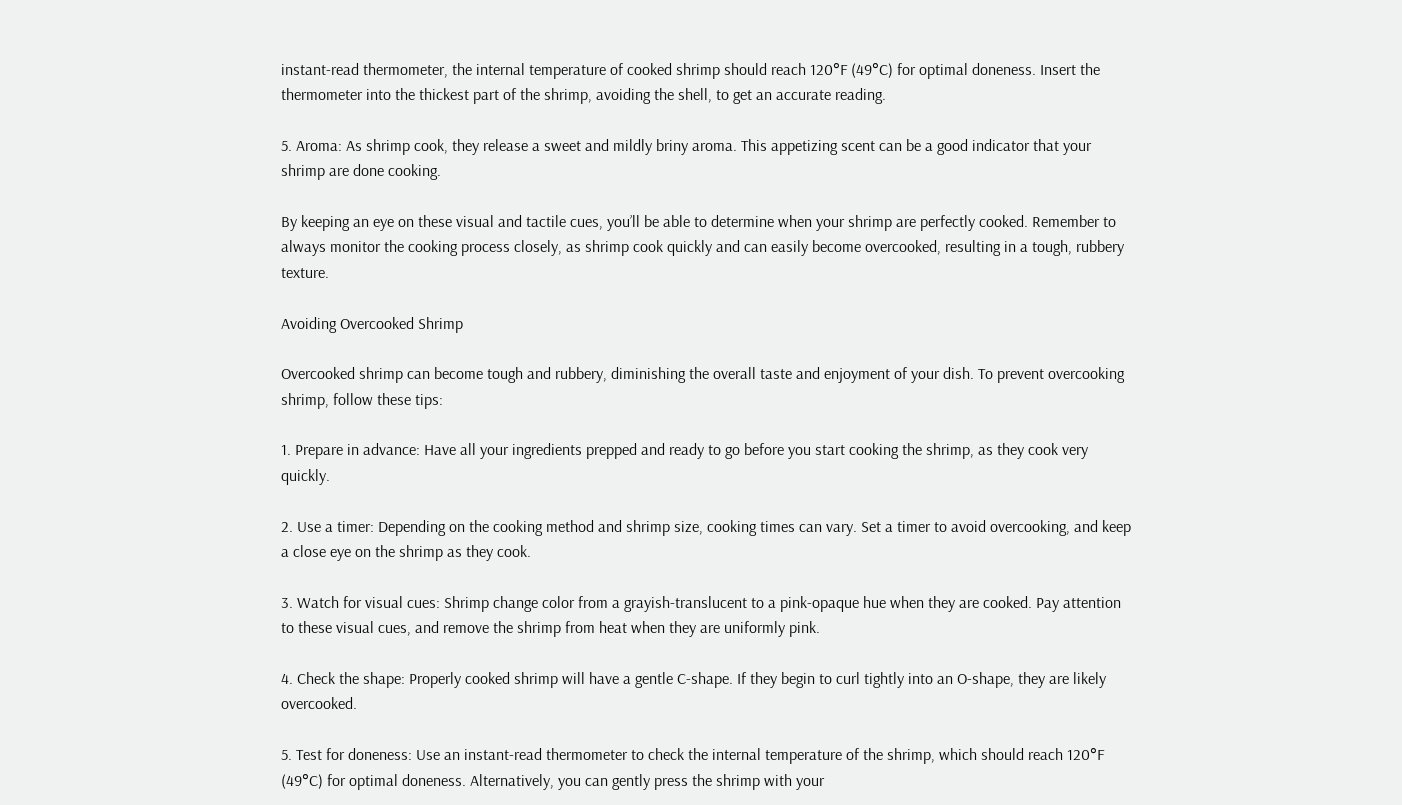instant-read thermometer, the internal temperature of cooked shrimp should reach 120°F (49°C) for optimal doneness. Insert the thermometer into the thickest part of the shrimp, avoiding the shell, to get an accurate reading.

5. Aroma: As shrimp cook, they release a sweet and mildly briny aroma. This appetizing scent can be a good indicator that your shrimp are done cooking.

By keeping an eye on these visual and tactile cues, you’ll be able to determine when your shrimp are perfectly cooked. Remember to always monitor the cooking process closely, as shrimp cook quickly and can easily become overcooked, resulting in a tough, rubbery texture.

Avoiding Overcooked Shrimp

Overcooked shrimp can become tough and rubbery, diminishing the overall taste and enjoyment of your dish. To prevent overcooking shrimp, follow these tips:

1. Prepare in advance: Have all your ingredients prepped and ready to go before you start cooking the shrimp, as they cook very quickly.

2. Use a timer: Depending on the cooking method and shrimp size, cooking times can vary. Set a timer to avoid overcooking, and keep a close eye on the shrimp as they cook.

3. Watch for visual cues: Shrimp change color from a grayish-translucent to a pink-opaque hue when they are cooked. Pay attention to these visual cues, and remove the shrimp from heat when they are uniformly pink.

4. Check the shape: Properly cooked shrimp will have a gentle C-shape. If they begin to curl tightly into an O-shape, they are likely overcooked.

5. Test for doneness: Use an instant-read thermometer to check the internal temperature of the shrimp, which should reach 120°F (49°C) for optimal doneness. Alternatively, you can gently press the shrimp with your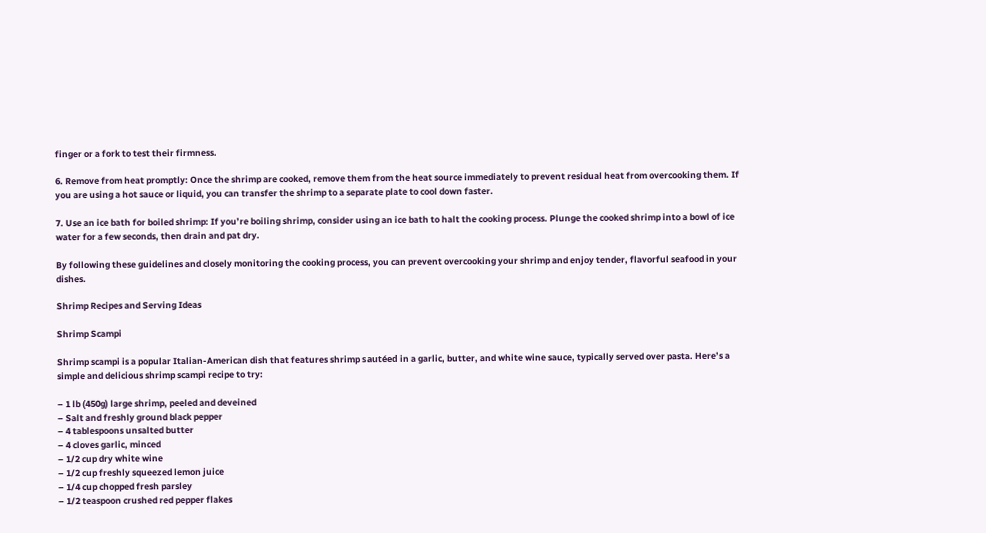finger or a fork to test their firmness.

6. Remove from heat promptly: Once the shrimp are cooked, remove them from the heat source immediately to prevent residual heat from overcooking them. If you are using a hot sauce or liquid, you can transfer the shrimp to a separate plate to cool down faster.

7. Use an ice bath for boiled shrimp: If you’re boiling shrimp, consider using an ice bath to halt the cooking process. Plunge the cooked shrimp into a bowl of ice water for a few seconds, then drain and pat dry.

By following these guidelines and closely monitoring the cooking process, you can prevent overcooking your shrimp and enjoy tender, flavorful seafood in your dishes.

Shrimp Recipes and Serving Ideas

Shrimp Scampi

Shrimp scampi is a popular Italian-American dish that features shrimp sautéed in a garlic, butter, and white wine sauce, typically served over pasta. Here’s a simple and delicious shrimp scampi recipe to try:

– 1 lb (450g) large shrimp, peeled and deveined
– Salt and freshly ground black pepper
– 4 tablespoons unsalted butter
– 4 cloves garlic, minced
– 1/2 cup dry white wine
– 1/2 cup freshly squeezed lemon juice
– 1/4 cup chopped fresh parsley
– 1/2 teaspoon crushed red pepper flakes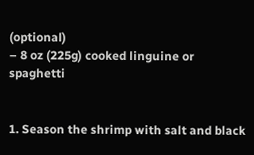(optional)
– 8 oz (225g) cooked linguine or spaghetti


1. Season the shrimp with salt and black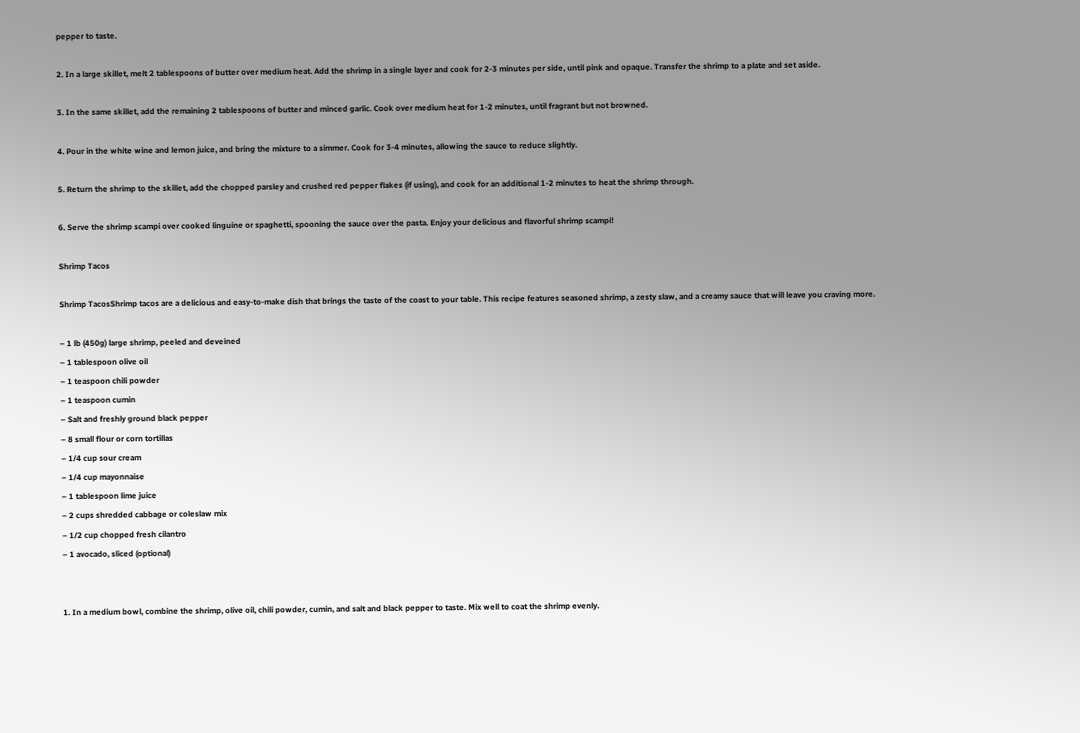pepper to taste.

2. In a large skillet, melt 2 tablespoons of butter over medium heat. Add the shrimp in a single layer and cook for 2-3 minutes per side, until pink and opaque. Transfer the shrimp to a plate and set aside.

3. In the same skillet, add the remaining 2 tablespoons of butter and minced garlic. Cook over medium heat for 1-2 minutes, until fragrant but not browned.

4. Pour in the white wine and lemon juice, and bring the mixture to a simmer. Cook for 3-4 minutes, allowing the sauce to reduce slightly.

5. Return the shrimp to the skillet, add the chopped parsley and crushed red pepper flakes (if using), and cook for an additional 1-2 minutes to heat the shrimp through.

6. Serve the shrimp scampi over cooked linguine or spaghetti, spooning the sauce over the pasta. Enjoy your delicious and flavorful shrimp scampi!

Shrimp Tacos

Shrimp TacosShrimp tacos are a delicious and easy-to-make dish that brings the taste of the coast to your table. This recipe features seasoned shrimp, a zesty slaw, and a creamy sauce that will leave you craving more.

– 1 lb (450g) large shrimp, peeled and deveined
– 1 tablespoon olive oil
– 1 teaspoon chili powder
– 1 teaspoon cumin
– Salt and freshly ground black pepper
– 8 small flour or corn tortillas
– 1/4 cup sour cream
– 1/4 cup mayonnaise
– 1 tablespoon lime juice
– 2 cups shredded cabbage or coleslaw mix
– 1/2 cup chopped fresh cilantro
– 1 avocado, sliced (optional)


1. In a medium bowl, combine the shrimp, olive oil, chili powder, cumin, and salt and black pepper to taste. Mix well to coat the shrimp evenly.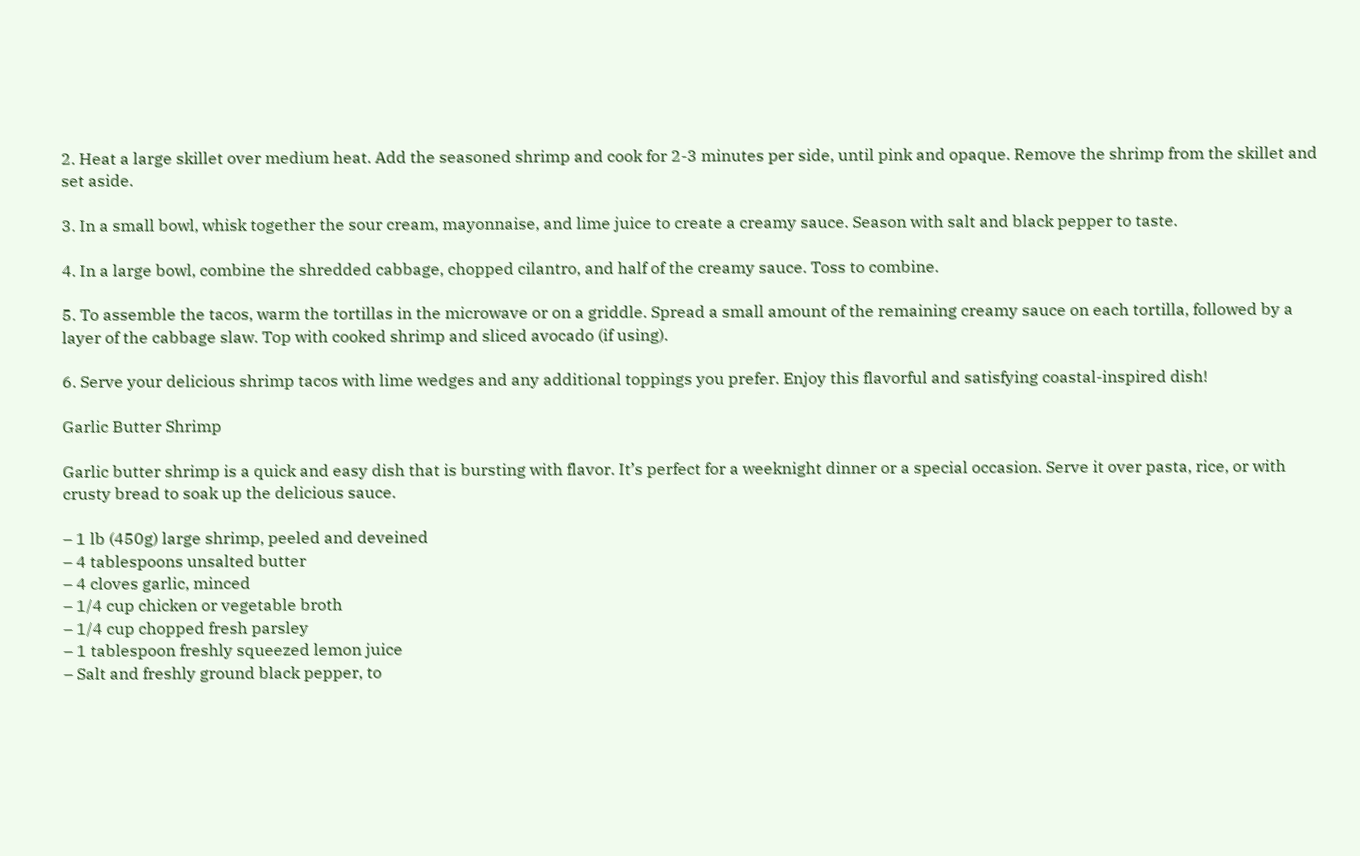2. Heat a large skillet over medium heat. Add the seasoned shrimp and cook for 2-3 minutes per side, until pink and opaque. Remove the shrimp from the skillet and set aside.

3. In a small bowl, whisk together the sour cream, mayonnaise, and lime juice to create a creamy sauce. Season with salt and black pepper to taste.

4. In a large bowl, combine the shredded cabbage, chopped cilantro, and half of the creamy sauce. Toss to combine.

5. To assemble the tacos, warm the tortillas in the microwave or on a griddle. Spread a small amount of the remaining creamy sauce on each tortilla, followed by a layer of the cabbage slaw. Top with cooked shrimp and sliced avocado (if using).

6. Serve your delicious shrimp tacos with lime wedges and any additional toppings you prefer. Enjoy this flavorful and satisfying coastal-inspired dish!

Garlic Butter Shrimp

Garlic butter shrimp is a quick and easy dish that is bursting with flavor. It’s perfect for a weeknight dinner or a special occasion. Serve it over pasta, rice, or with crusty bread to soak up the delicious sauce.

– 1 lb (450g) large shrimp, peeled and deveined
– 4 tablespoons unsalted butter
– 4 cloves garlic, minced
– 1/4 cup chicken or vegetable broth
– 1/4 cup chopped fresh parsley
– 1 tablespoon freshly squeezed lemon juice
– Salt and freshly ground black pepper, to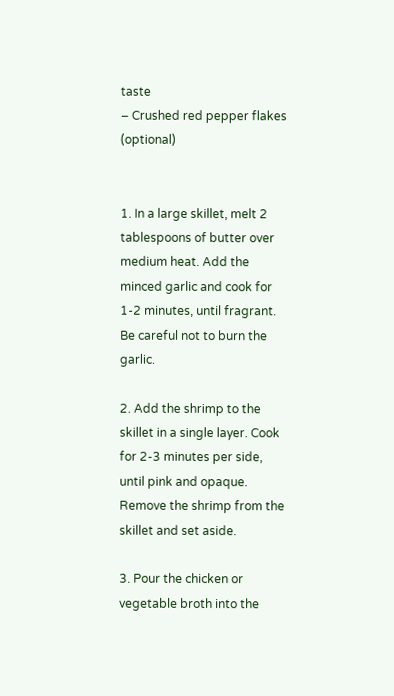taste
– Crushed red pepper flakes (optional)


1. In a large skillet, melt 2 tablespoons of butter over medium heat. Add the minced garlic and cook for 1-2 minutes, until fragrant. Be careful not to burn the garlic.

2. Add the shrimp to the skillet in a single layer. Cook for 2-3 minutes per side, until pink and opaque. Remove the shrimp from the skillet and set aside.

3. Pour the chicken or vegetable broth into the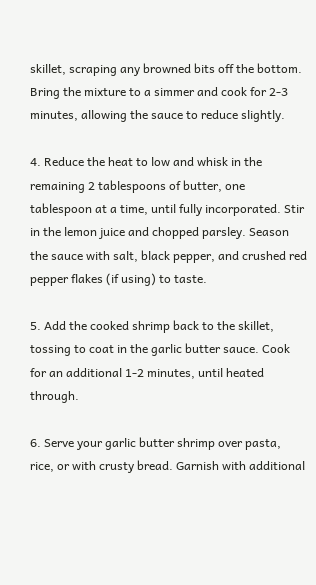skillet, scraping any browned bits off the bottom. Bring the mixture to a simmer and cook for 2-3 minutes, allowing the sauce to reduce slightly.

4. Reduce the heat to low and whisk in the remaining 2 tablespoons of butter, one tablespoon at a time, until fully incorporated. Stir in the lemon juice and chopped parsley. Season the sauce with salt, black pepper, and crushed red pepper flakes (if using) to taste.

5. Add the cooked shrimp back to the skillet, tossing to coat in the garlic butter sauce. Cook for an additional 1-2 minutes, until heated through.

6. Serve your garlic butter shrimp over pasta, rice, or with crusty bread. Garnish with additional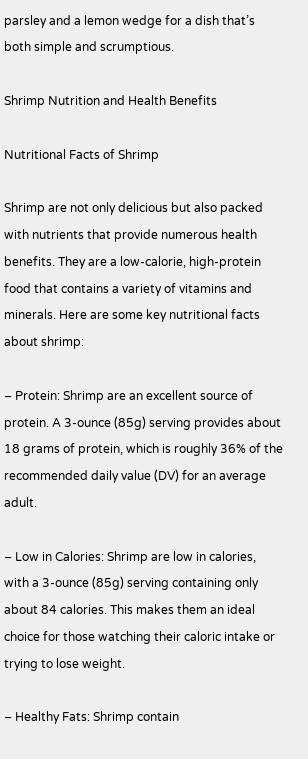parsley and a lemon wedge for a dish that’s both simple and scrumptious.

Shrimp Nutrition and Health Benefits

Nutritional Facts of Shrimp

Shrimp are not only delicious but also packed with nutrients that provide numerous health benefits. They are a low-calorie, high-protein food that contains a variety of vitamins and minerals. Here are some key nutritional facts about shrimp:

– Protein: Shrimp are an excellent source of protein. A 3-ounce (85g) serving provides about 18 grams of protein, which is roughly 36% of the recommended daily value (DV) for an average adult.

– Low in Calories: Shrimp are low in calories, with a 3-ounce (85g) serving containing only about 84 calories. This makes them an ideal choice for those watching their caloric intake or trying to lose weight.

– Healthy Fats: Shrimp contain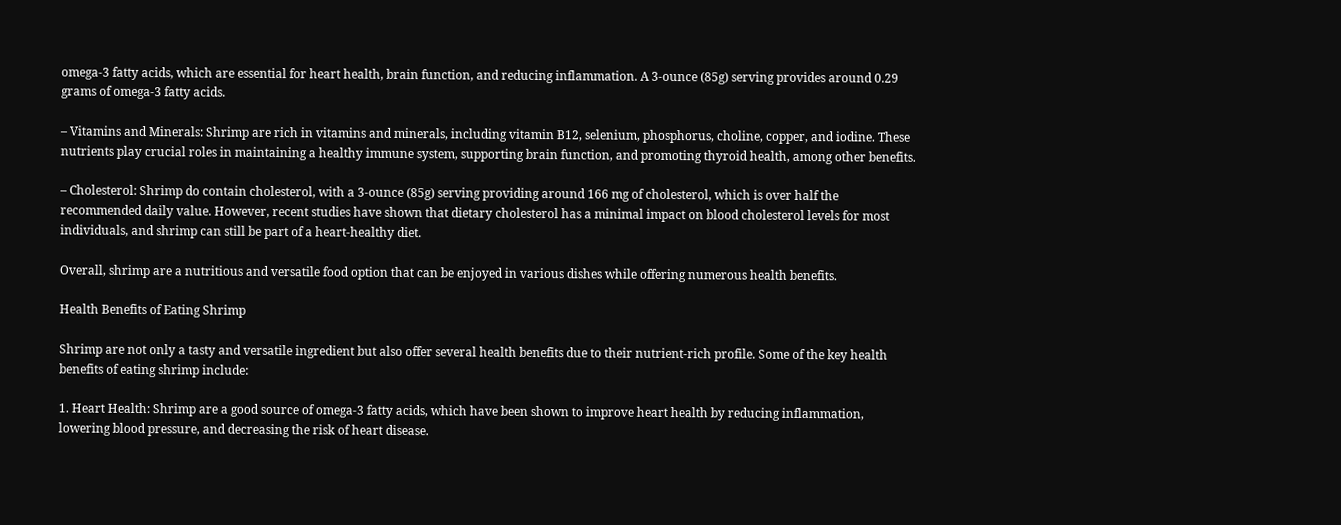omega-3 fatty acids, which are essential for heart health, brain function, and reducing inflammation. A 3-ounce (85g) serving provides around 0.29 grams of omega-3 fatty acids.

– Vitamins and Minerals: Shrimp are rich in vitamins and minerals, including vitamin B12, selenium, phosphorus, choline, copper, and iodine. These nutrients play crucial roles in maintaining a healthy immune system, supporting brain function, and promoting thyroid health, among other benefits.

– Cholesterol: Shrimp do contain cholesterol, with a 3-ounce (85g) serving providing around 166 mg of cholesterol, which is over half the recommended daily value. However, recent studies have shown that dietary cholesterol has a minimal impact on blood cholesterol levels for most individuals, and shrimp can still be part of a heart-healthy diet.

Overall, shrimp are a nutritious and versatile food option that can be enjoyed in various dishes while offering numerous health benefits.

Health Benefits of Eating Shrimp

Shrimp are not only a tasty and versatile ingredient but also offer several health benefits due to their nutrient-rich profile. Some of the key health benefits of eating shrimp include:

1. Heart Health: Shrimp are a good source of omega-3 fatty acids, which have been shown to improve heart health by reducing inflammation, lowering blood pressure, and decreasing the risk of heart disease.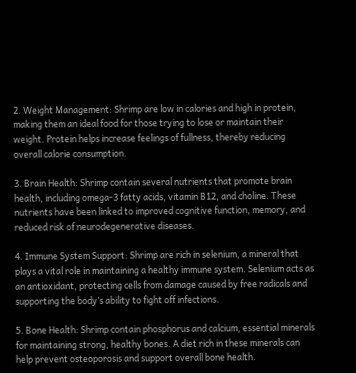2. Weight Management: Shrimp are low in calories and high in protein, making them an ideal food for those trying to lose or maintain their weight. Protein helps increase feelings of fullness, thereby reducing overall calorie consumption.

3. Brain Health: Shrimp contain several nutrients that promote brain health, including omega-3 fatty acids, vitamin B12, and choline. These nutrients have been linked to improved cognitive function, memory, and reduced risk of neurodegenerative diseases.

4. Immune System Support: Shrimp are rich in selenium, a mineral that plays a vital role in maintaining a healthy immune system. Selenium acts as an antioxidant, protecting cells from damage caused by free radicals and supporting the body’s ability to fight off infections.

5. Bone Health: Shrimp contain phosphorus and calcium, essential minerals for maintaining strong, healthy bones. A diet rich in these minerals can help prevent osteoporosis and support overall bone health.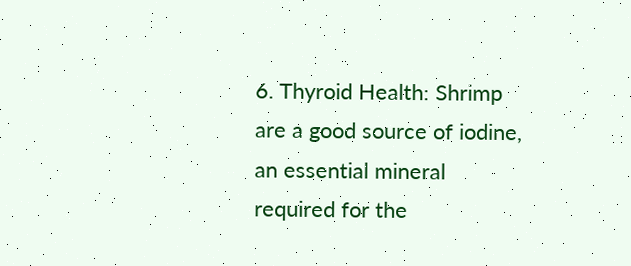6. Thyroid Health: Shrimp are a good source of iodine, an essential mineral required for the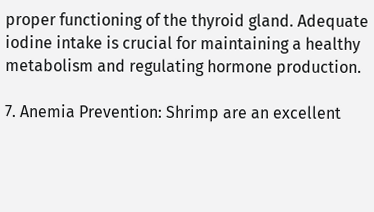proper functioning of the thyroid gland. Adequate iodine intake is crucial for maintaining a healthy metabolism and regulating hormone production.

7. Anemia Prevention: Shrimp are an excellent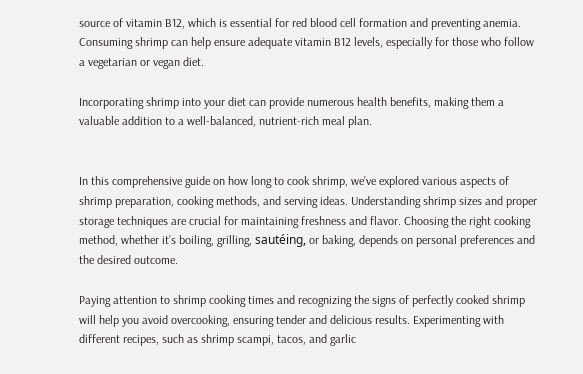source of vitamin B12, which is essential for red blood cell formation and preventing anemia. Consuming shrimp can help ensure adequate vitamin B12 levels, especially for those who follow a vegetarian or vegan diet.

Incorporating shrimp into your diet can provide numerous health benefits, making them a valuable addition to a well-balanced, nutrient-rich meal plan.


In this comprehensive guide on how long to cook shrimp, we’ve explored various aspects of shrimp preparation, cooking methods, and serving ideas. Understanding shrimp sizes and proper storage techniques are crucial for maintaining freshness and flavor. Choosing the right cooking method, whether it’s boiling, grilling, sautéing, or baking, depends on personal preferences and the desired outcome.

Paying attention to shrimp cooking times and recognizing the signs of perfectly cooked shrimp will help you avoid overcooking, ensuring tender and delicious results. Experimenting with different recipes, such as shrimp scampi, tacos, and garlic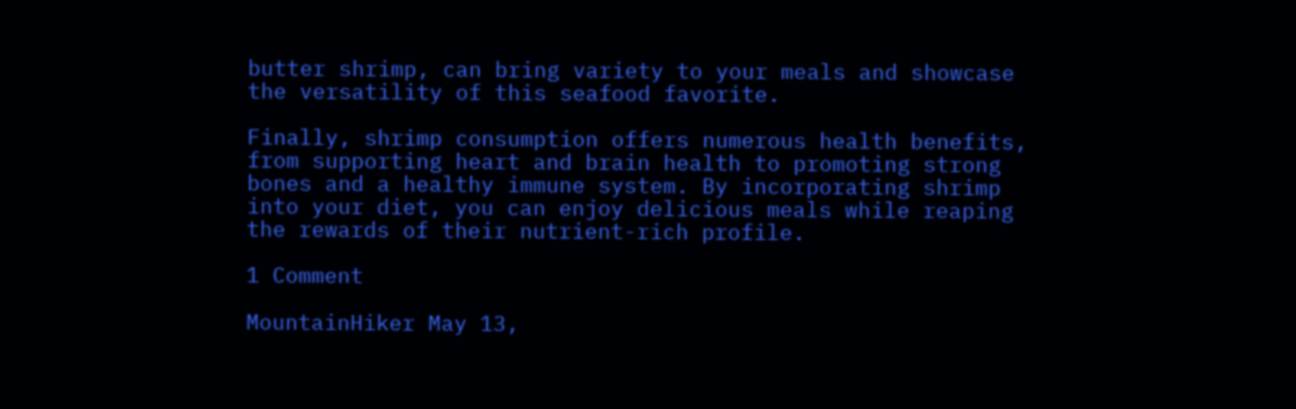butter shrimp, can bring variety to your meals and showcase the versatility of this seafood favorite.

Finally, shrimp consumption offers numerous health benefits, from supporting heart and brain health to promoting strong bones and a healthy immune system. By incorporating shrimp into your diet, you can enjoy delicious meals while reaping the rewards of their nutrient-rich profile.

1 Comment

MountainHiker May 13,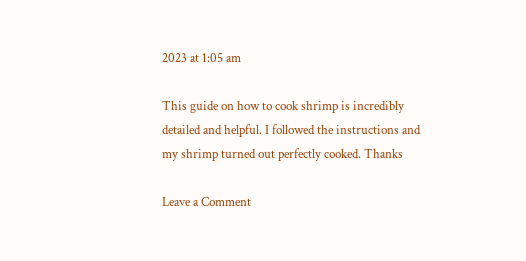2023 at 1:05 am

This guide on how to cook shrimp is incredibly detailed and helpful. I followed the instructions and my shrimp turned out perfectly cooked. Thanks

Leave a Comment